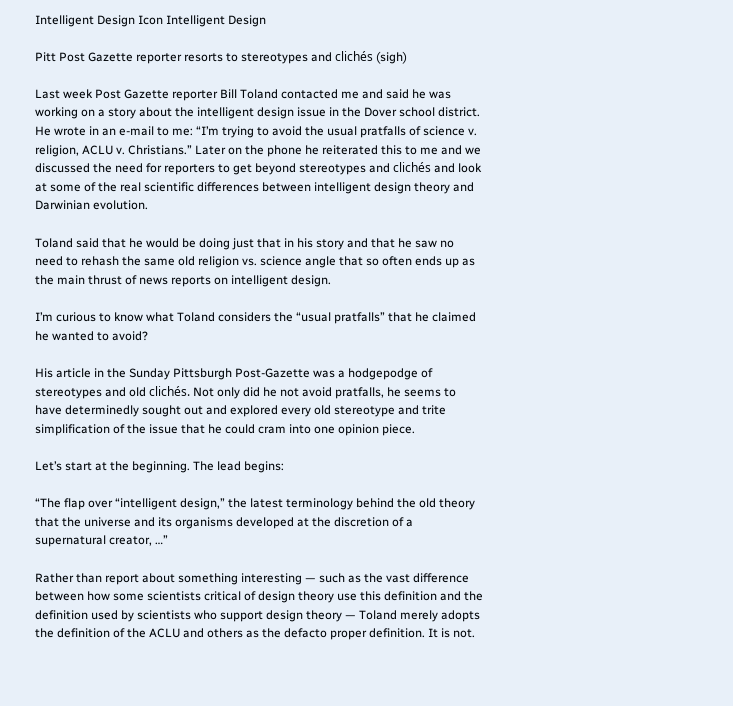Intelligent Design Icon Intelligent Design

Pitt Post Gazette reporter resorts to stereotypes and clichés (sigh)

Last week Post Gazette reporter Bill Toland contacted me and said he was working on a story about the intelligent design issue in the Dover school district. He wrote in an e-mail to me: “I’m trying to avoid the usual pratfalls of science v. religion, ACLU v. Christians.” Later on the phone he reiterated this to me and we discussed the need for reporters to get beyond stereotypes and clichés and look at some of the real scientific differences between intelligent design theory and Darwinian evolution.

Toland said that he would be doing just that in his story and that he saw no need to rehash the same old religion vs. science angle that so often ends up as the main thrust of news reports on intelligent design.

I’m curious to know what Toland considers the “usual pratfalls” that he claimed he wanted to avoid?

His article in the Sunday Pittsburgh Post-Gazette was a hodgepodge of stereotypes and old clichés. Not only did he not avoid pratfalls, he seems to have determinedly sought out and explored every old stereotype and trite simplification of the issue that he could cram into one opinion piece.

Let’s start at the beginning. The lead begins:

“The flap over “intelligent design,” the latest terminology behind the old theory that the universe and its organisms developed at the discretion of a supernatural creator, …”

Rather than report about something interesting — such as the vast difference between how some scientists critical of design theory use this definition and the definition used by scientists who support design theory — Toland merely adopts the definition of the ACLU and others as the defacto proper definition. It is not.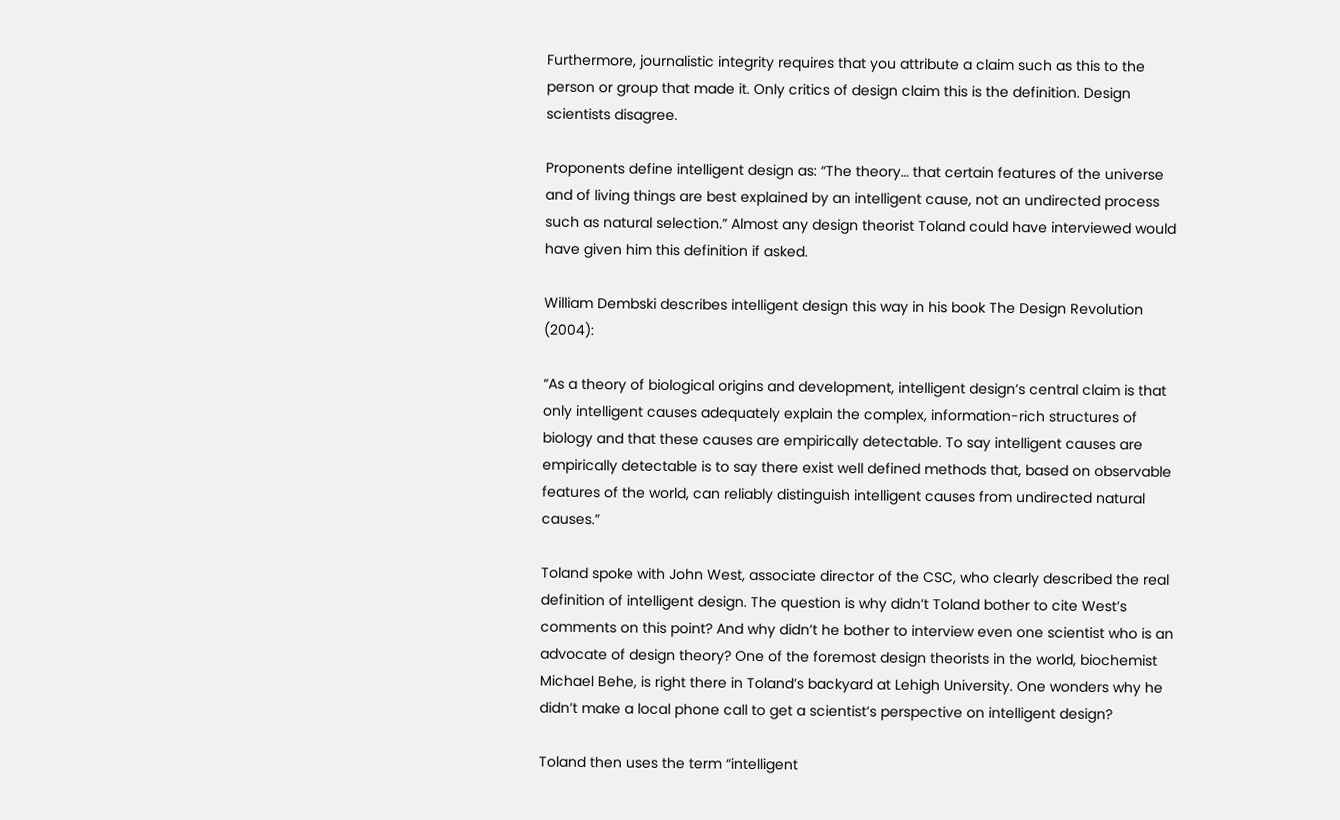Furthermore, journalistic integrity requires that you attribute a claim such as this to the person or group that made it. Only critics of design claim this is the definition. Design scientists disagree.

Proponents define intelligent design as: “The theory… that certain features of the universe and of living things are best explained by an intelligent cause, not an undirected process such as natural selection.” Almost any design theorist Toland could have interviewed would have given him this definition if asked.

William Dembski describes intelligent design this way in his book The Design Revolution (2004):

“As a theory of biological origins and development, intelligent design’s central claim is that only intelligent causes adequately explain the complex, information-rich structures of biology and that these causes are empirically detectable. To say intelligent causes are empirically detectable is to say there exist well defined methods that, based on observable features of the world, can reliably distinguish intelligent causes from undirected natural causes.”

Toland spoke with John West, associate director of the CSC, who clearly described the real definition of intelligent design. The question is why didn’t Toland bother to cite West’s comments on this point? And why didn’t he bother to interview even one scientist who is an advocate of design theory? One of the foremost design theorists in the world, biochemist Michael Behe, is right there in Toland’s backyard at Lehigh University. One wonders why he didn’t make a local phone call to get a scientist’s perspective on intelligent design?

Toland then uses the term “intelligent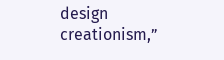design creationism,”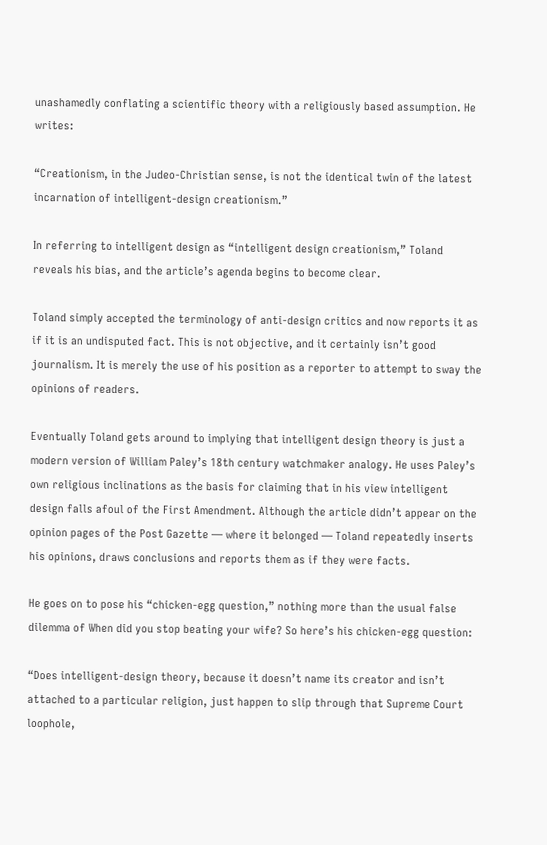unashamedly conflating a scientific theory with a religiously based assumption. He writes:

“Creationism, in the Judeo-Christian sense, is not the identical twin of the latest incarnation of intelligent-design creationism.”

In referring to intelligent design as “intelligent design creationism,” Toland reveals his bias, and the article’s agenda begins to become clear.

Toland simply accepted the terminology of anti-design critics and now reports it as if it is an undisputed fact. This is not objective, and it certainly isn’t good journalism. It is merely the use of his position as a reporter to attempt to sway the opinions of readers.

Eventually Toland gets around to implying that intelligent design theory is just a modern version of William Paley’s 18th century watchmaker analogy. He uses Paley’s own religious inclinations as the basis for claiming that in his view intelligent design falls afoul of the First Amendment. Although the article didn’t appear on the opinion pages of the Post Gazette — where it belonged — Toland repeatedly inserts his opinions, draws conclusions and reports them as if they were facts.

He goes on to pose his “chicken-egg question,” nothing more than the usual false dilemma of When did you stop beating your wife? So here’s his chicken-egg question:

“Does intelligent-design theory, because it doesn’t name its creator and isn’t attached to a particular religion, just happen to slip through that Supreme Court loophole,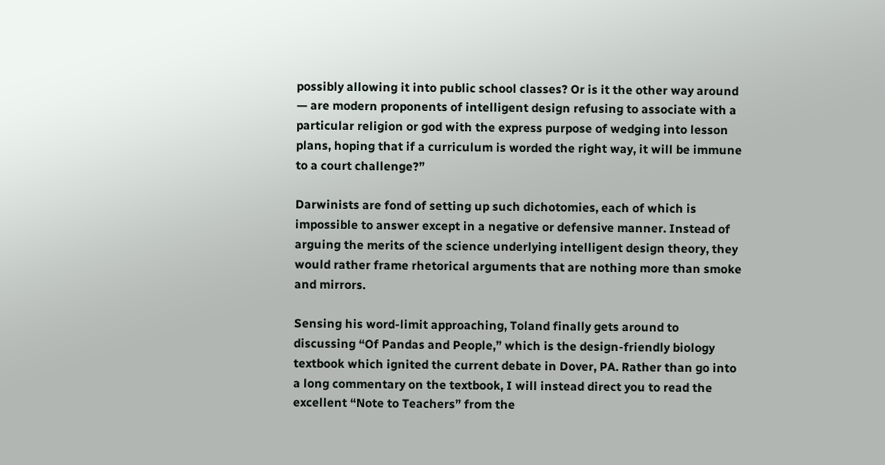possibly allowing it into public school classes? Or is it the other way around — are modern proponents of intelligent design refusing to associate with a particular religion or god with the express purpose of wedging into lesson plans, hoping that if a curriculum is worded the right way, it will be immune to a court challenge?”

Darwinists are fond of setting up such dichotomies, each of which is impossible to answer except in a negative or defensive manner. Instead of arguing the merits of the science underlying intelligent design theory, they would rather frame rhetorical arguments that are nothing more than smoke and mirrors.

Sensing his word-limit approaching, Toland finally gets around to discussing “Of Pandas and People,” which is the design-friendly biology textbook which ignited the current debate in Dover, PA. Rather than go into a long commentary on the textbook, I will instead direct you to read the excellent “Note to Teachers” from the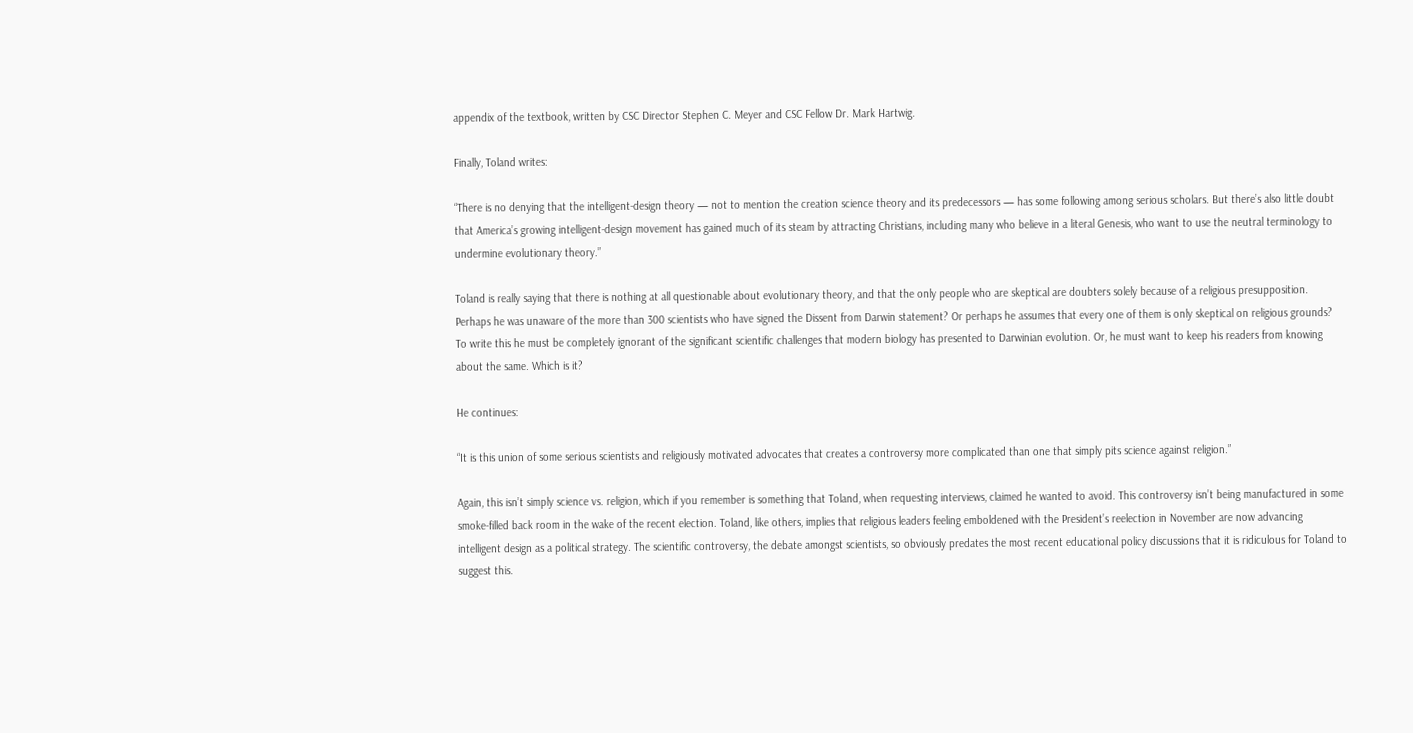appendix of the textbook, written by CSC Director Stephen C. Meyer and CSC Fellow Dr. Mark Hartwig.

Finally, Toland writes:

“There is no denying that the intelligent-design theory — not to mention the creation science theory and its predecessors — has some following among serious scholars. But there’s also little doubt that America’s growing intelligent-design movement has gained much of its steam by attracting Christians, including many who believe in a literal Genesis, who want to use the neutral terminology to undermine evolutionary theory.”

Toland is really saying that there is nothing at all questionable about evolutionary theory, and that the only people who are skeptical are doubters solely because of a religious presupposition. Perhaps he was unaware of the more than 300 scientists who have signed the Dissent from Darwin statement? Or perhaps he assumes that every one of them is only skeptical on religious grounds? To write this he must be completely ignorant of the significant scientific challenges that modern biology has presented to Darwinian evolution. Or, he must want to keep his readers from knowing about the same. Which is it?

He continues:

“It is this union of some serious scientists and religiously motivated advocates that creates a controversy more complicated than one that simply pits science against religion.”

Again, this isn’t simply science vs. religion, which if you remember is something that Toland, when requesting interviews, claimed he wanted to avoid. This controversy isn’t being manufactured in some smoke-filled back room in the wake of the recent election. Toland, like others, implies that religious leaders feeling emboldened with the President’s reelection in November are now advancing intelligent design as a political strategy. The scientific controversy, the debate amongst scientists, so obviously predates the most recent educational policy discussions that it is ridiculous for Toland to suggest this.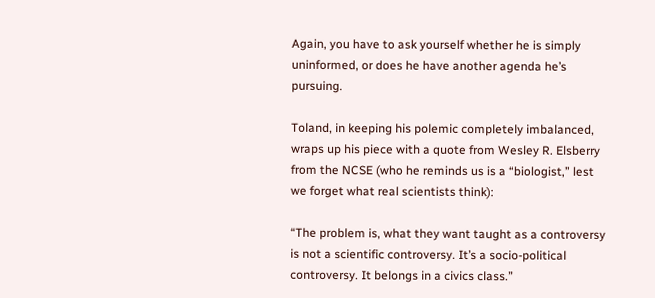Again, you have to ask yourself whether he is simply uninformed, or does he have another agenda he’s pursuing.

Toland, in keeping his polemic completely imbalanced, wraps up his piece with a quote from Wesley R. Elsberry from the NCSE (who he reminds us is a “biologist,” lest we forget what real scientists think):

“The problem is, what they want taught as a controversy is not a scientific controversy. It’s a socio-political controversy. It belongs in a civics class.”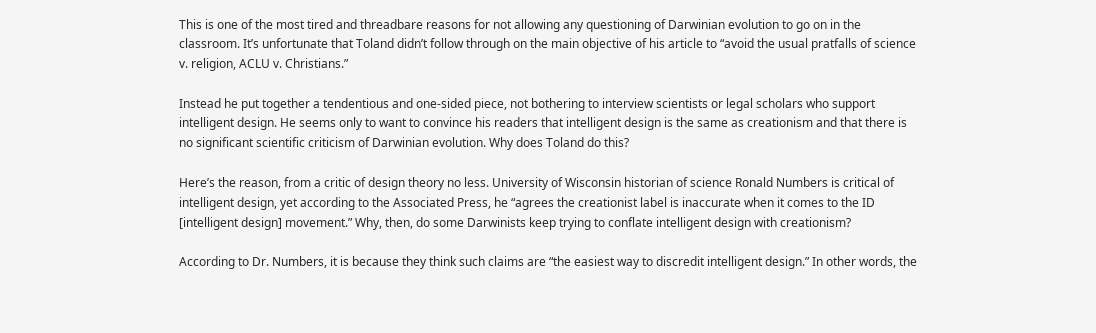This is one of the most tired and threadbare reasons for not allowing any questioning of Darwinian evolution to go on in the classroom. It’s unfortunate that Toland didn’t follow through on the main objective of his article to “avoid the usual pratfalls of science v. religion, ACLU v. Christians.”

Instead he put together a tendentious and one-sided piece, not bothering to interview scientists or legal scholars who support intelligent design. He seems only to want to convince his readers that intelligent design is the same as creationism and that there is no significant scientific criticism of Darwinian evolution. Why does Toland do this?

Here’s the reason, from a critic of design theory no less. University of Wisconsin historian of science Ronald Numbers is critical of intelligent design, yet according to the Associated Press, he “agrees the creationist label is inaccurate when it comes to the ID [intelligent design] movement.” Why, then, do some Darwinists keep trying to conflate intelligent design with creationism?

According to Dr. Numbers, it is because they think such claims are “the easiest way to discredit intelligent design.” In other words, the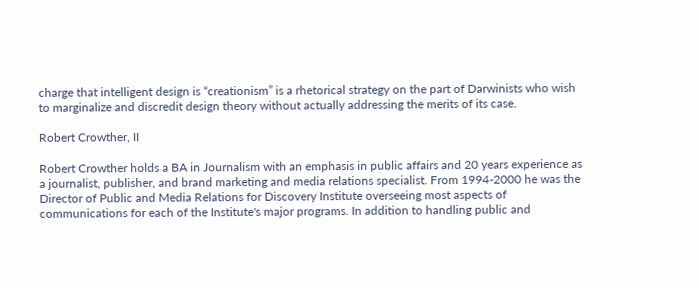charge that intelligent design is “creationism” is a rhetorical strategy on the part of Darwinists who wish to marginalize and discredit design theory without actually addressing the merits of its case.

Robert Crowther, II

Robert Crowther holds a BA in Journalism with an emphasis in public affairs and 20 years experience as a journalist, publisher, and brand marketing and media relations specialist. From 1994-2000 he was the Director of Public and Media Relations for Discovery Institute overseeing most aspects of communications for each of the Institute's major programs. In addition to handling public and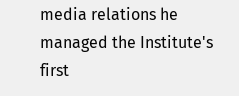media relations he managed the Institute's first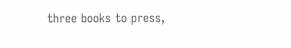three books to press,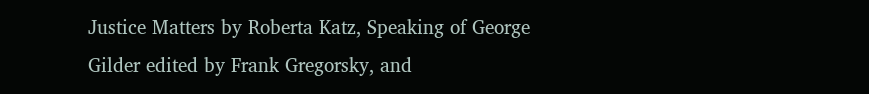Justice Matters by Roberta Katz, Speaking of George Gilder edited by Frank Gregorsky, and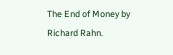The End of Money by Richard Rahn.